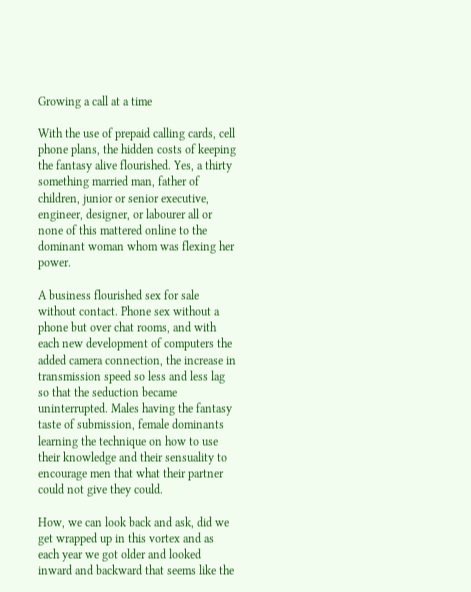Growing a call at a time

With the use of prepaid calling cards, cell phone plans, the hidden costs of keeping the fantasy alive flourished. Yes, a thirty something married man, father of children, junior or senior executive, engineer, designer, or labourer all or none of this mattered online to the dominant woman whom was flexing her power.

A business flourished sex for sale without contact. Phone sex without a phone but over chat rooms, and with each new development of computers the added camera connection, the increase in transmission speed so less and less lag so that the seduction became uninterrupted. Males having the fantasy taste of submission, female dominants learning the technique on how to use their knowledge and their sensuality to encourage men that what their partner could not give they could.

How, we can look back and ask, did we get wrapped up in this vortex and as each year we got older and looked inward and backward that seems like the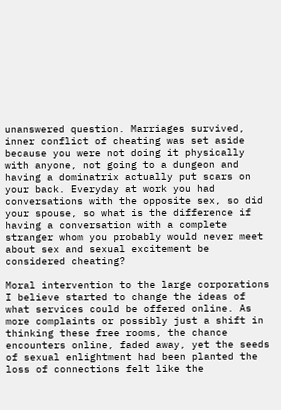unanswered question. Marriages survived, inner conflict of cheating was set aside because you were not doing it physically with anyone, not going to a dungeon and having a dominatrix actually put scars on your back. Everyday at work you had conversations with the opposite sex, so did your spouse, so what is the difference if having a conversation with a complete stranger whom you probably would never meet about sex and sexual excitement be considered cheating?

Moral intervention to the large corporations I believe started to change the ideas of what services could be offered online. As more complaints or possibly just a shift in thinking these free rooms, the chance encounters online, faded away, yet the seeds of sexual enlightment had been planted the loss of connections felt like the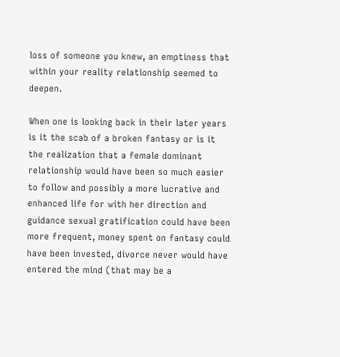loss of someone you knew, an emptiness that within your reality relationship seemed to deepen.

When one is looking back in their later years is it the scab of a broken fantasy or is it the realization that a female dominant relationship would have been so much easier to follow and possibly a more lucrative and enhanced life for with her direction and guidance sexual gratification could have been more frequent, money spent on fantasy could have been invested, divorce never would have entered the mind (that may be a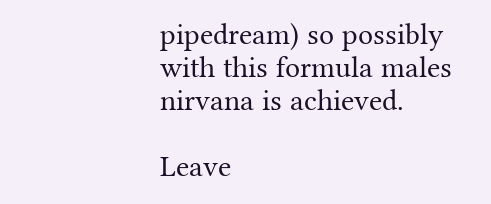pipedream) so possibly with this formula males nirvana is achieved.

Leave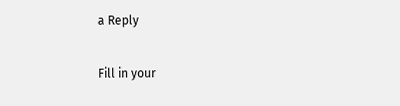a Reply

Fill in your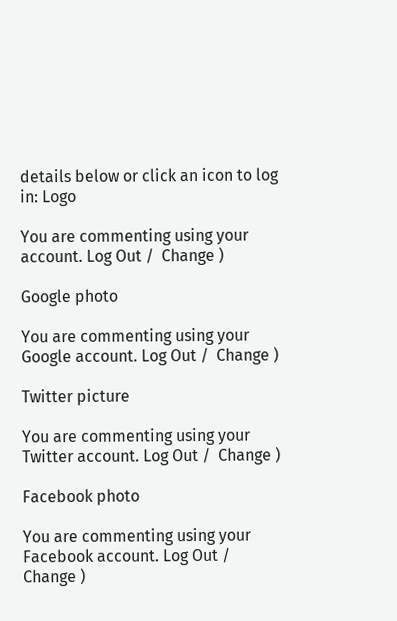details below or click an icon to log in: Logo

You are commenting using your account. Log Out /  Change )

Google photo

You are commenting using your Google account. Log Out /  Change )

Twitter picture

You are commenting using your Twitter account. Log Out /  Change )

Facebook photo

You are commenting using your Facebook account. Log Out /  Change )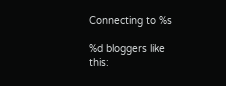Connecting to %s

%d bloggers like this: